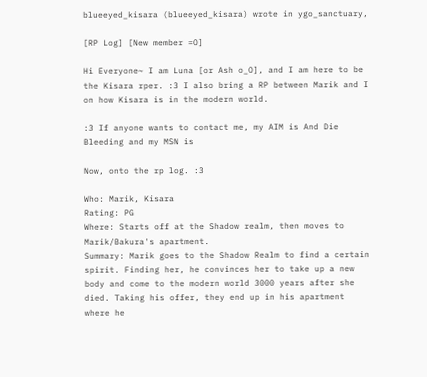blueeyed_kisara (blueeyed_kisara) wrote in ygo_sanctuary,

[RP Log] [New member =O]

Hi Everyone~ I am Luna [or Ash o_O], and I am here to be the Kisara rper. :3 I also bring a RP between Marik and I on how Kisara is in the modern world.

:3 If anyone wants to contact me, my AIM is And Die Bleeding and my MSN is

Now, onto the rp log. :3

Who: Marik, Kisara
Rating: PG
Where: Starts off at the Shadow realm, then moves to Marik/Bakura's apartment.
Summary: Marik goes to the Shadow Realm to find a certain spirit. Finding her, he convinces her to take up a new body and come to the modern world 3000 years after she died. Taking his offer, they end up in his apartment where he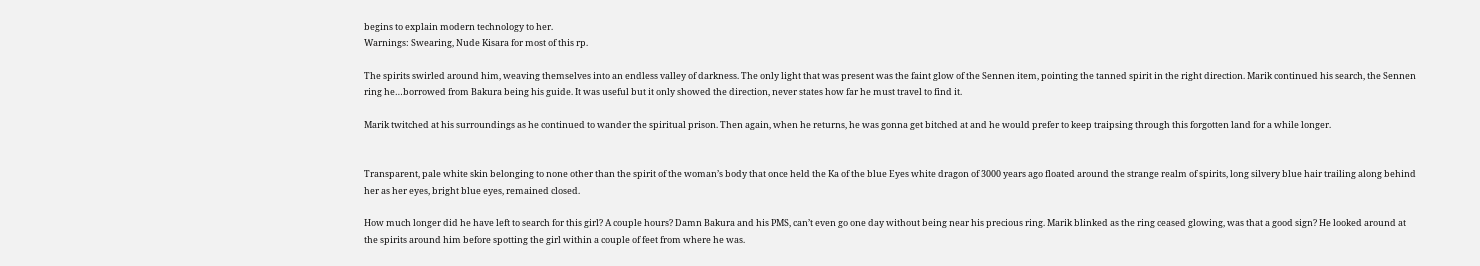begins to explain modern technology to her.
Warnings: Swearing, Nude Kisara for most of this rp.

The spirits swirled around him, weaving themselves into an endless valley of darkness. The only light that was present was the faint glow of the Sennen item, pointing the tanned spirit in the right direction. Marik continued his search, the Sennen ring he…borrowed from Bakura being his guide. It was useful but it only showed the direction, never states how far he must travel to find it.

Marik twitched at his surroundings as he continued to wander the spiritual prison. Then again, when he returns, he was gonna get bitched at and he would prefer to keep traipsing through this forgotten land for a while longer.


Transparent, pale white skin belonging to none other than the spirit of the woman’s body that once held the Ka of the blue Eyes white dragon of 3000 years ago floated around the strange realm of spirits, long silvery blue hair trailing along behind her as her eyes, bright blue eyes, remained closed.

How much longer did he have left to search for this girl? A couple hours? Damn Bakura and his PMS, can’t even go one day without being near his precious ring. Marik blinked as the ring ceased glowing, was that a good sign? He looked around at the spirits around him before spotting the girl within a couple of feet from where he was.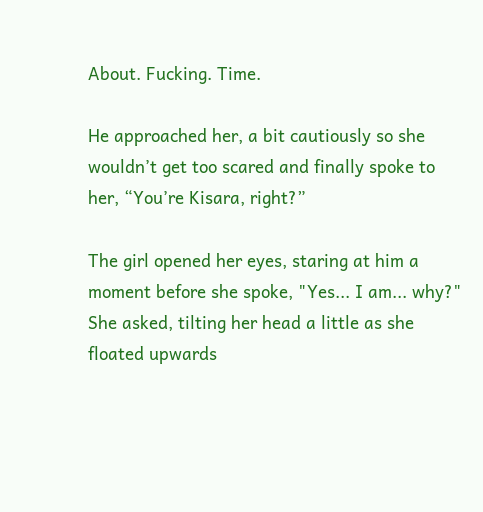About. Fucking. Time.

He approached her, a bit cautiously so she wouldn’t get too scared and finally spoke to her, “You’re Kisara, right?”

The girl opened her eyes, staring at him a moment before she spoke, "Yes... I am... why?" She asked, tilting her head a little as she floated upwards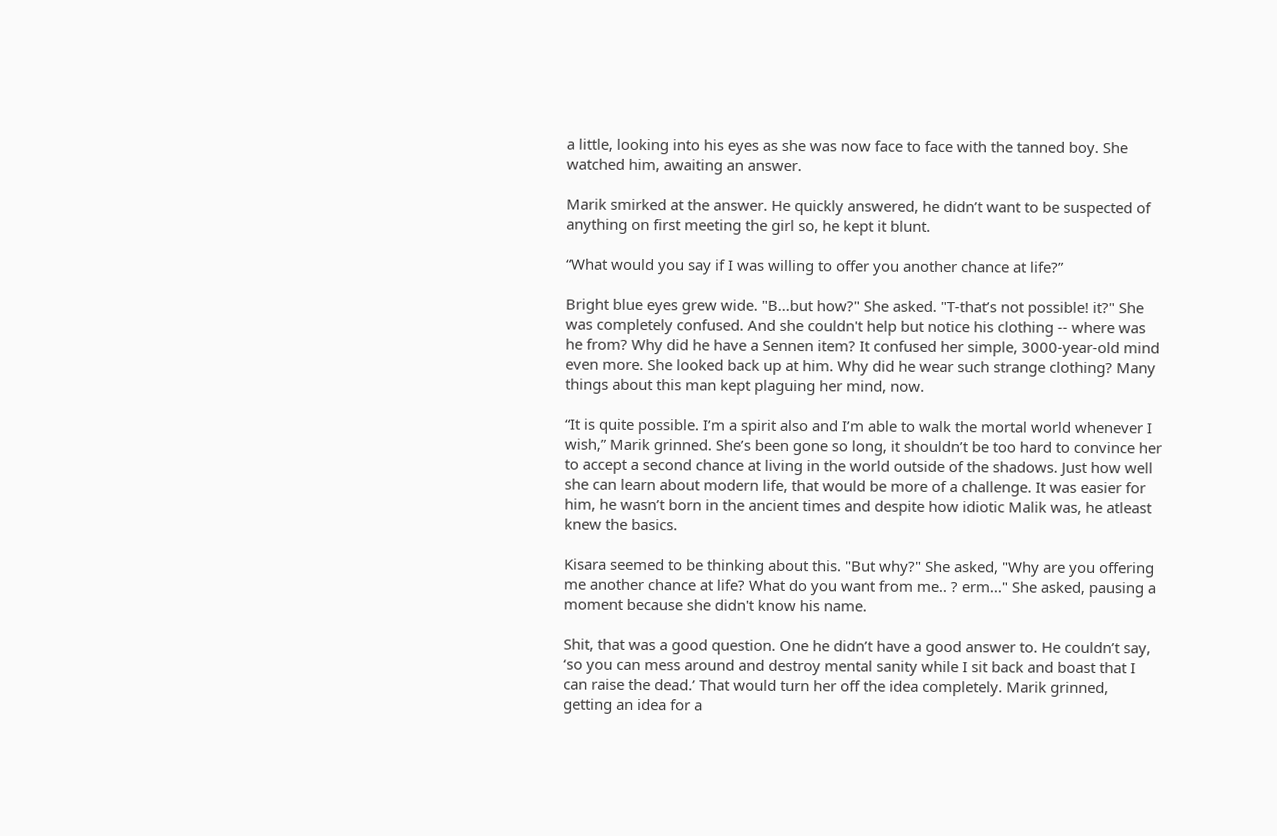a little, looking into his eyes as she was now face to face with the tanned boy. She watched him, awaiting an answer.

Marik smirked at the answer. He quickly answered, he didn’t want to be suspected of anything on first meeting the girl so, he kept it blunt.

“What would you say if I was willing to offer you another chance at life?”

Bright blue eyes grew wide. "B...but how?" She asked. "T-that’s not possible! it?" She was completely confused. And she couldn't help but notice his clothing -- where was he from? Why did he have a Sennen item? It confused her simple, 3000-year-old mind even more. She looked back up at him. Why did he wear such strange clothing? Many things about this man kept plaguing her mind, now.

“It is quite possible. I’m a spirit also and I’m able to walk the mortal world whenever I wish,” Marik grinned. She’s been gone so long, it shouldn’t be too hard to convince her to accept a second chance at living in the world outside of the shadows. Just how well she can learn about modern life, that would be more of a challenge. It was easier for him, he wasn’t born in the ancient times and despite how idiotic Malik was, he atleast knew the basics.

Kisara seemed to be thinking about this. "But why?" She asked, "Why are you offering me another chance at life? What do you want from me.. ? erm..." She asked, pausing a moment because she didn't know his name.

Shit, that was a good question. One he didn’t have a good answer to. He couldn’t say, ‘so you can mess around and destroy mental sanity while I sit back and boast that I can raise the dead.’ That would turn her off the idea completely. Marik grinned, getting an idea for a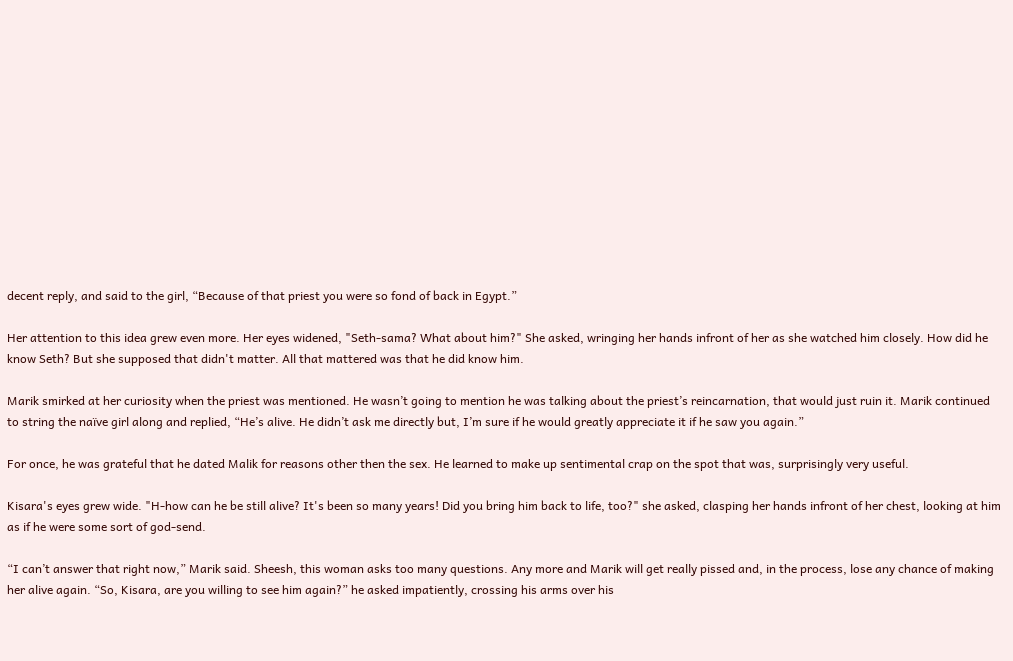decent reply, and said to the girl, “Because of that priest you were so fond of back in Egypt.”

Her attention to this idea grew even more. Her eyes widened, "Seth-sama? What about him?" She asked, wringing her hands infront of her as she watched him closely. How did he know Seth? But she supposed that didn't matter. All that mattered was that he did know him.

Marik smirked at her curiosity when the priest was mentioned. He wasn’t going to mention he was talking about the priest’s reincarnation, that would just ruin it. Marik continued to string the naïve girl along and replied, “He’s alive. He didn’t ask me directly but, I’m sure if he would greatly appreciate it if he saw you again.”

For once, he was grateful that he dated Malik for reasons other then the sex. He learned to make up sentimental crap on the spot that was, surprisingly very useful.

Kisara's eyes grew wide. "H-how can he be still alive? It's been so many years! Did you bring him back to life, too?" she asked, clasping her hands infront of her chest, looking at him as if he were some sort of god-send.

“I can’t answer that right now,” Marik said. Sheesh, this woman asks too many questions. Any more and Marik will get really pissed and, in the process, lose any chance of making her alive again. “So, Kisara, are you willing to see him again?” he asked impatiently, crossing his arms over his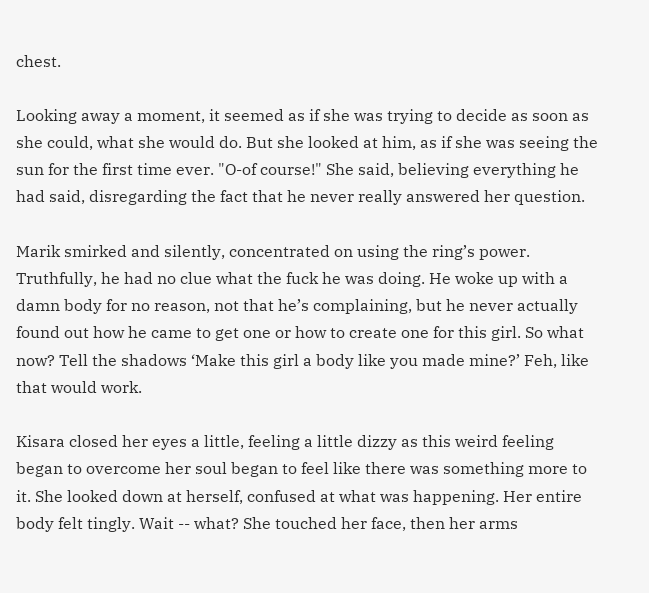chest.

Looking away a moment, it seemed as if she was trying to decide as soon as she could, what she would do. But she looked at him, as if she was seeing the sun for the first time ever. "O-of course!" She said, believing everything he had said, disregarding the fact that he never really answered her question.

Marik smirked and silently, concentrated on using the ring’s power. Truthfully, he had no clue what the fuck he was doing. He woke up with a damn body for no reason, not that he’s complaining, but he never actually found out how he came to get one or how to create one for this girl. So what now? Tell the shadows ‘Make this girl a body like you made mine?’ Feh, like that would work.

Kisara closed her eyes a little, feeling a little dizzy as this weird feeling began to overcome her soul began to feel like there was something more to it. She looked down at herself, confused at what was happening. Her entire body felt tingly. Wait -- what? She touched her face, then her arms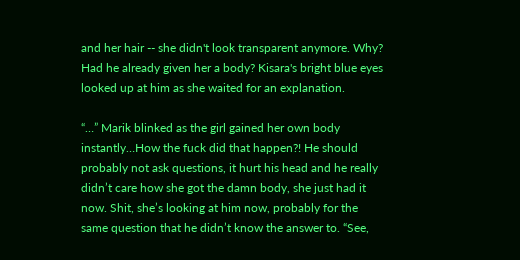and her hair -- she didn't look transparent anymore. Why? Had he already given her a body? Kisara's bright blue eyes looked up at him as she waited for an explanation.

“…” Marik blinked as the girl gained her own body instantly…How the fuck did that happen?! He should probably not ask questions, it hurt his head and he really didn’t care how she got the damn body, she just had it now. Shit, she’s looking at him now, probably for the same question that he didn’t know the answer to. “See,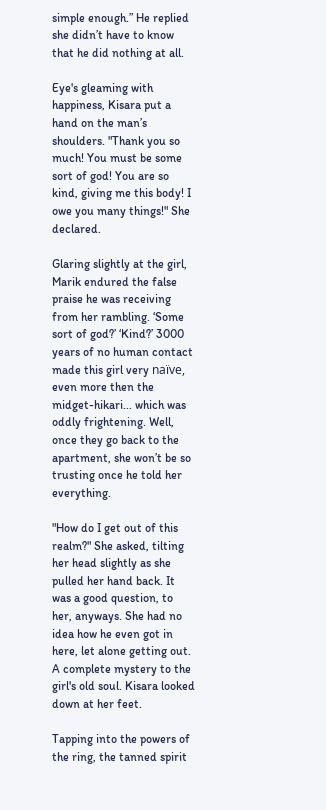simple enough.” He replied she didn’t have to know that he did nothing at all.

Eye's gleaming with happiness, Kisara put a hand on the man’s shoulders. "Thank you so much! You must be some sort of god! You are so kind, giving me this body! I owe you many things!" She declared.

Glaring slightly at the girl, Marik endured the false praise he was receiving from her rambling. ‘Some sort of god?’ ‘Kind?’ 3000 years of no human contact made this girl very naïve, even more then the midget-hikari... which was oddly frightening. Well, once they go back to the apartment, she won’t be so trusting once he told her everything.

"How do I get out of this realm?" She asked, tilting her head slightly as she pulled her hand back. It was a good question, to her, anyways. She had no idea how he even got in here, let alone getting out. A complete mystery to the girl's old soul. Kisara looked down at her feet.

Tapping into the powers of the ring, the tanned spirit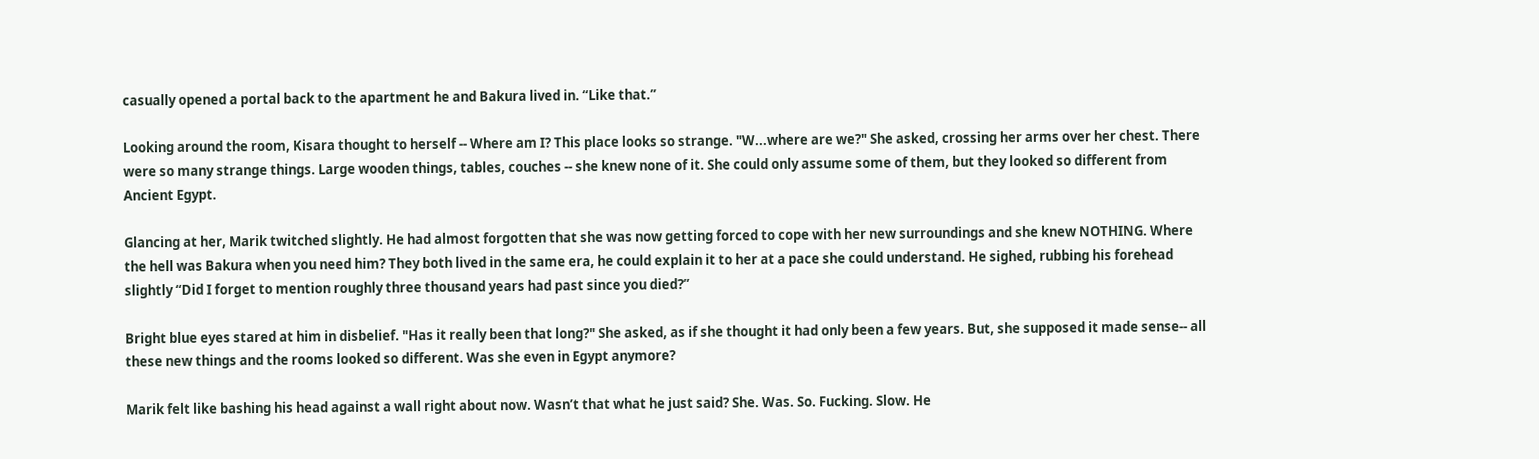casually opened a portal back to the apartment he and Bakura lived in. “Like that.”

Looking around the room, Kisara thought to herself -- Where am I? This place looks so strange. "W...where are we?" She asked, crossing her arms over her chest. There were so many strange things. Large wooden things, tables, couches -- she knew none of it. She could only assume some of them, but they looked so different from Ancient Egypt.

Glancing at her, Marik twitched slightly. He had almost forgotten that she was now getting forced to cope with her new surroundings and she knew NOTHING. Where the hell was Bakura when you need him? They both lived in the same era, he could explain it to her at a pace she could understand. He sighed, rubbing his forehead slightly “Did I forget to mention roughly three thousand years had past since you died?”

Bright blue eyes stared at him in disbelief. "Has it really been that long?" She asked, as if she thought it had only been a few years. But, she supposed it made sense-- all these new things and the rooms looked so different. Was she even in Egypt anymore?

Marik felt like bashing his head against a wall right about now. Wasn’t that what he just said? She. Was. So. Fucking. Slow. He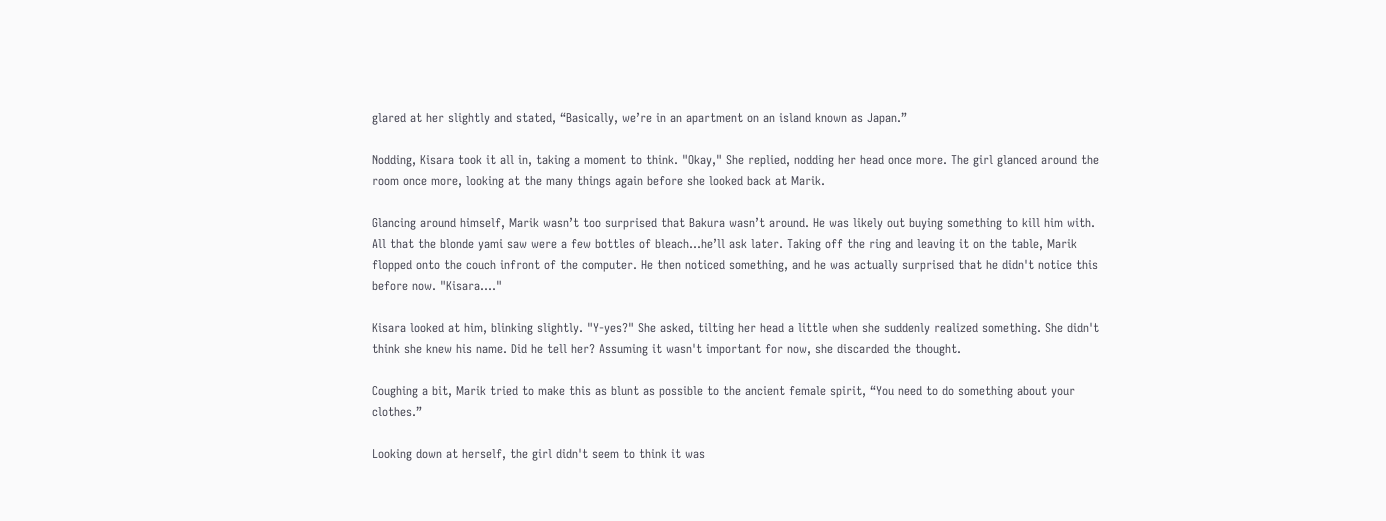glared at her slightly and stated, “Basically, we’re in an apartment on an island known as Japan.”

Nodding, Kisara took it all in, taking a moment to think. "Okay," She replied, nodding her head once more. The girl glanced around the room once more, looking at the many things again before she looked back at Marik.

Glancing around himself, Marik wasn’t too surprised that Bakura wasn’t around. He was likely out buying something to kill him with. All that the blonde yami saw were a few bottles of bleach…he’ll ask later. Taking off the ring and leaving it on the table, Marik flopped onto the couch infront of the computer. He then noticed something, and he was actually surprised that he didn't notice this before now. "Kisara...."

Kisara looked at him, blinking slightly. "Y-yes?" She asked, tilting her head a little when she suddenly realized something. She didn't think she knew his name. Did he tell her? Assuming it wasn't important for now, she discarded the thought.

Coughing a bit, Marik tried to make this as blunt as possible to the ancient female spirit, “You need to do something about your clothes.”

Looking down at herself, the girl didn't seem to think it was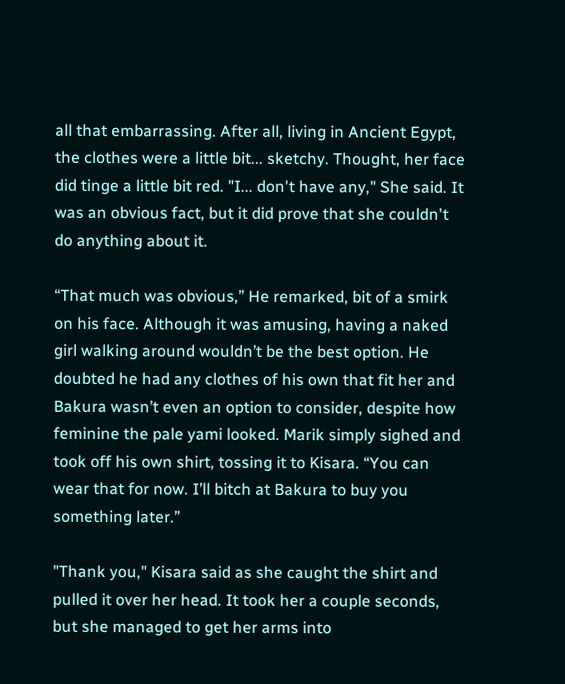all that embarrassing. After all, living in Ancient Egypt, the clothes were a little bit... sketchy. Thought, her face did tinge a little bit red. "I... don't have any," She said. It was an obvious fact, but it did prove that she couldn't do anything about it.

“That much was obvious,” He remarked, bit of a smirk on his face. Although it was amusing, having a naked girl walking around wouldn’t be the best option. He doubted he had any clothes of his own that fit her and Bakura wasn’t even an option to consider, despite how feminine the pale yami looked. Marik simply sighed and took off his own shirt, tossing it to Kisara. “You can wear that for now. I’ll bitch at Bakura to buy you something later.”

"Thank you," Kisara said as she caught the shirt and pulled it over her head. It took her a couple seconds, but she managed to get her arms into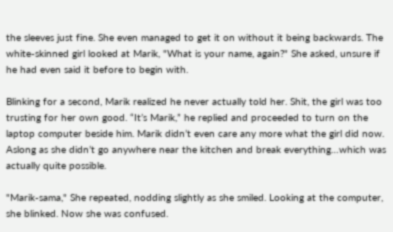the sleeves just fine. She even managed to get it on without it being backwards. The white-skinned girl looked at Marik, "What is your name, again?" She asked, unsure if he had even said it before to begin with.

Blinking for a second, Marik realized he never actually told her. Shit, the girl was too trusting for her own good. “It’s Marik,” he replied and proceeded to turn on the laptop computer beside him. Marik didn’t even care any more what the girl did now. Aslong as she didn’t go anywhere near the kitchen and break everything…which was actually quite possible.

"Marik-sama," She repeated, nodding slightly as she smiled. Looking at the computer, she blinked. Now she was confused.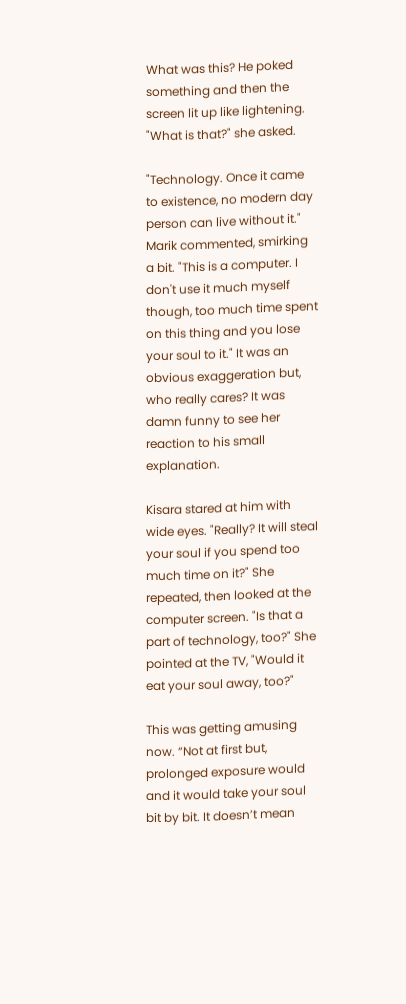What was this? He poked something and then the screen lit up like lightening. "What is that?" she asked.

"Technology. Once it came to existence, no modern day person can live without it." Marik commented, smirking a bit. "This is a computer. I don't use it much myself though, too much time spent on this thing and you lose your soul to it." It was an obvious exaggeration but, who really cares? It was damn funny to see her reaction to his small explanation.

Kisara stared at him with wide eyes. "Really? It will steal your soul if you spend too much time on it?" She repeated, then looked at the computer screen. "Is that a part of technology, too?" She pointed at the TV, "Would it eat your soul away, too?"

This was getting amusing now. “Not at first but, prolonged exposure would and it would take your soul bit by bit. It doesn’t mean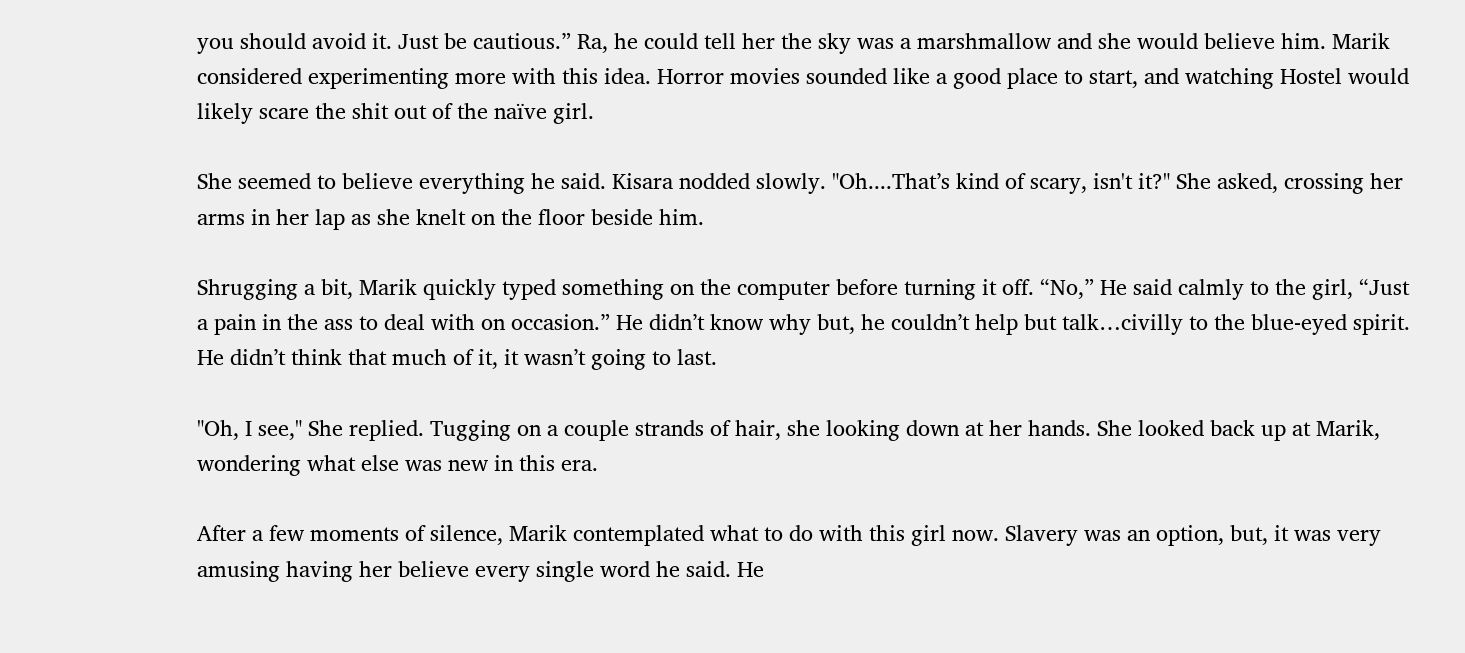you should avoid it. Just be cautious.” Ra, he could tell her the sky was a marshmallow and she would believe him. Marik considered experimenting more with this idea. Horror movies sounded like a good place to start, and watching Hostel would likely scare the shit out of the naïve girl.

She seemed to believe everything he said. Kisara nodded slowly. "Oh....That’s kind of scary, isn't it?" She asked, crossing her arms in her lap as she knelt on the floor beside him.

Shrugging a bit, Marik quickly typed something on the computer before turning it off. “No,” He said calmly to the girl, “Just a pain in the ass to deal with on occasion.” He didn’t know why but, he couldn’t help but talk…civilly to the blue-eyed spirit. He didn’t think that much of it, it wasn’t going to last.

"Oh, I see," She replied. Tugging on a couple strands of hair, she looking down at her hands. She looked back up at Marik, wondering what else was new in this era.

After a few moments of silence, Marik contemplated what to do with this girl now. Slavery was an option, but, it was very amusing having her believe every single word he said. He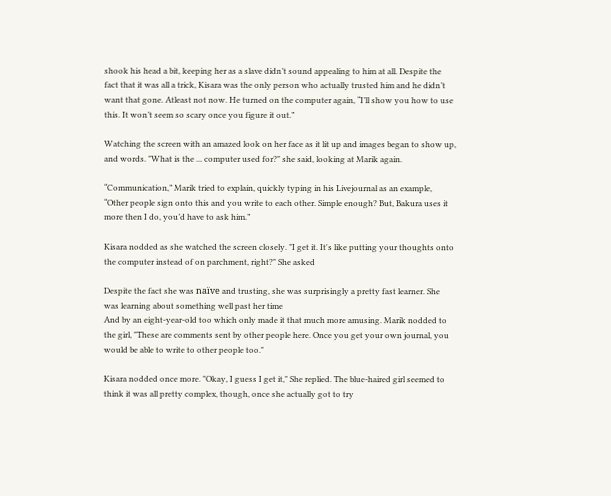shook his head a bit, keeping her as a slave didn’t sound appealing to him at all. Despite the fact that it was all a trick, Kisara was the only person who actually trusted him and he didn’t want that gone. Atleast not now. He turned on the computer again, “I’ll show you how to use this. It won’t seem so scary once you figure it out.”

Watching the screen with an amazed look on her face as it lit up and images began to show up, and words. "What is the ... computer used for?" she said, looking at Marik again.

“Communication,” Marik tried to explain, quickly typing in his Livejournal as an example, “Other people sign onto this and you write to each other. Simple enough? But, Bakura uses it more then I do, you’d have to ask him.”

Kisara nodded as she watched the screen closely. "I get it. It's like putting your thoughts onto the computer instead of on parchment, right?" She asked

Despite the fact she was naïve and trusting, she was surprisingly a pretty fast learner. She was learning about something well past her time
And by an eight-year-old too which only made it that much more amusing. Marik nodded to the girl, "These are comments sent by other people here. Once you get your own journal, you would be able to write to other people too."

Kisara nodded once more. "Okay, I guess I get it," She replied. The blue-haired girl seemed to think it was all pretty complex, though, once she actually got to try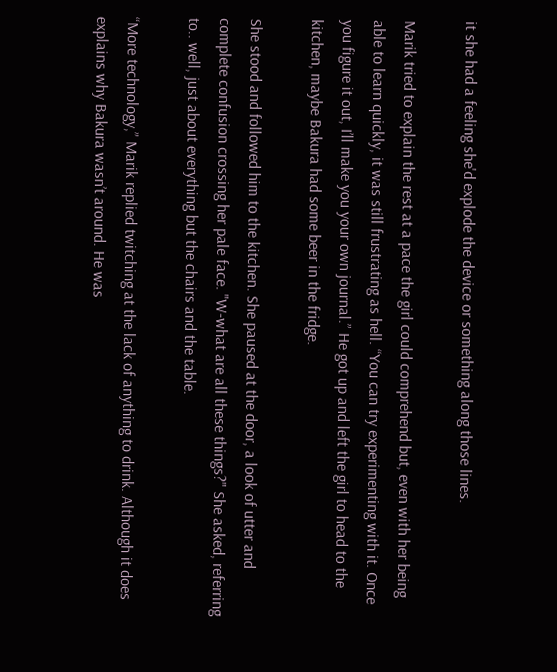it she had a feeling she'd explode the device or something along those lines.

Marik tried to explain the rest at a pace the girl could comprehend but, even with her being able to learn quickly, it was still frustrating as hell. “You can try experimenting with it. Once you figure it out, I’ll make you your own journal.” He got up and left the girl to head to the kitchen, maybe Bakura had some beer in the fridge.

She stood and followed him to the kitchen. She paused at the door, a look of utter and complete confusion crossing her pale face. "W-what are all these things?" She asked, referring to.. well, just about everything but the chairs and the table.

“More technology,” Marik replied twitching at the lack of anything to drink. Although it does explains why Bakura wasn’t around. He was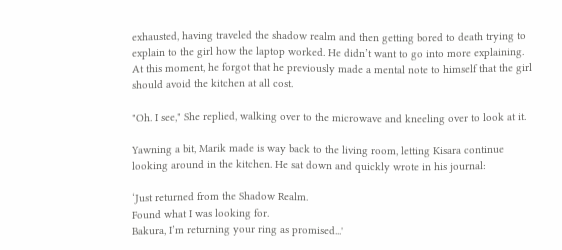exhausted, having traveled the shadow realm and then getting bored to death trying to explain to the girl how the laptop worked. He didn’t want to go into more explaining. At this moment, he forgot that he previously made a mental note to himself that the girl should avoid the kitchen at all cost.

"Oh. I see," She replied, walking over to the microwave and kneeling over to look at it.

Yawning a bit, Marik made is way back to the living room, letting Kisara continue looking around in the kitchen. He sat down and quickly wrote in his journal:

‘Just returned from the Shadow Realm.
Found what I was looking for.
Bakura, I’m returning your ring as promised...'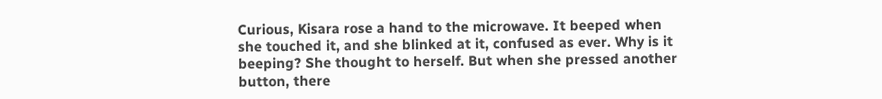Curious, Kisara rose a hand to the microwave. It beeped when she touched it, and she blinked at it, confused as ever. Why is it beeping? She thought to herself. But when she pressed another button, there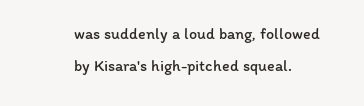was suddenly a loud bang, followed by Kisara's high-pitched squeal.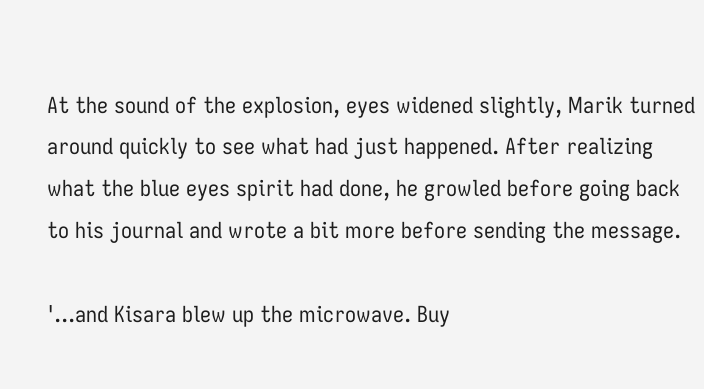At the sound of the explosion, eyes widened slightly, Marik turned around quickly to see what had just happened. After realizing what the blue eyes spirit had done, he growled before going back to his journal and wrote a bit more before sending the message.

'...and Kisara blew up the microwave. Buy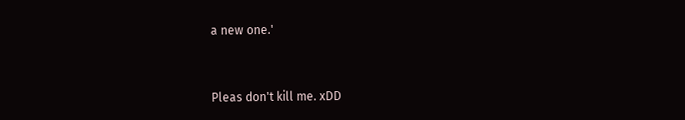a new one.'


Pleas don't kill me. xDD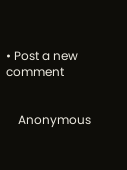• Post a new comment


    Anonymous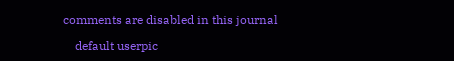comments are disabled in this journal

    default userpic